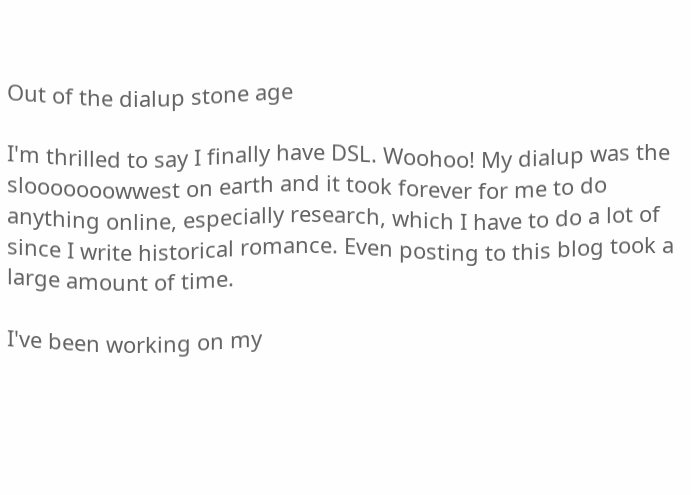Out of the dialup stone age

I'm thrilled to say I finally have DSL. Woohoo! My dialup was the slooooooowwest on earth and it took forever for me to do anything online, especially research, which I have to do a lot of since I write historical romance. Even posting to this blog took a large amount of time.

I've been working on my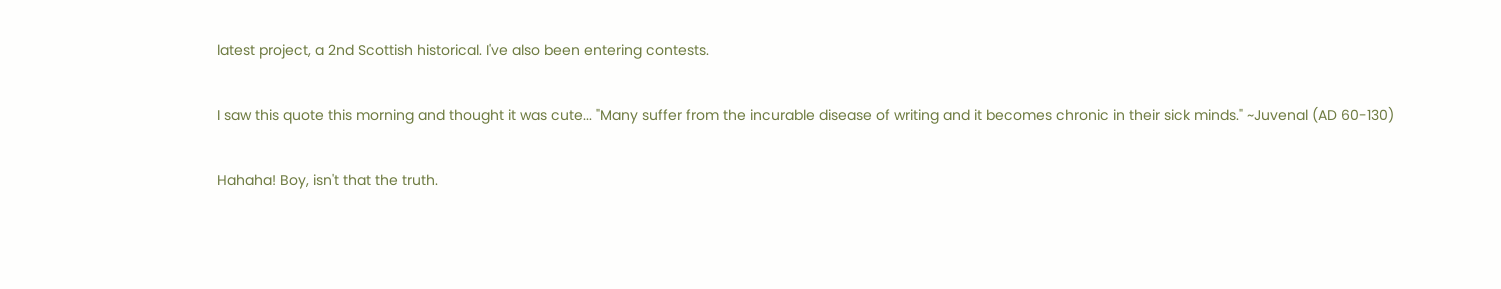latest project, a 2nd Scottish historical. I've also been entering contests.

I saw this quote this morning and thought it was cute... "Many suffer from the incurable disease of writing and it becomes chronic in their sick minds." ~Juvenal (AD 60-130)

Hahaha! Boy, isn't that the truth.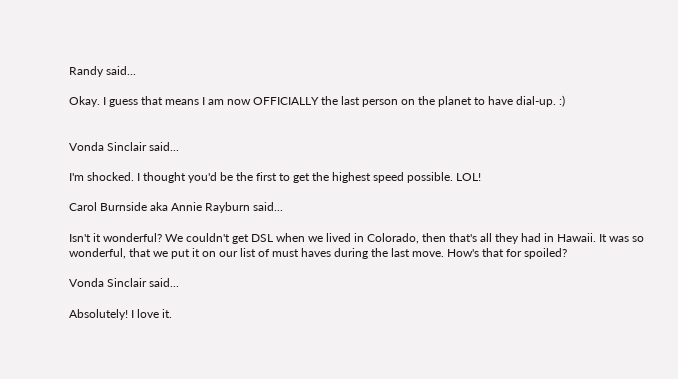Randy said...

Okay. I guess that means I am now OFFICIALLY the last person on the planet to have dial-up. :)


Vonda Sinclair said...

I'm shocked. I thought you'd be the first to get the highest speed possible. LOL!

Carol Burnside aka Annie Rayburn said...

Isn't it wonderful? We couldn't get DSL when we lived in Colorado, then that's all they had in Hawaii. It was so wonderful, that we put it on our list of must haves during the last move. How's that for spoiled?

Vonda Sinclair said...

Absolutely! I love it.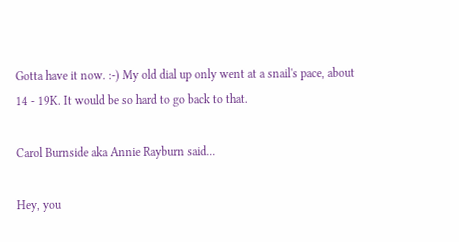Gotta have it now. :-) My old dial up only went at a snail's pace, about 14 - 19K. It would be so hard to go back to that.

Carol Burnside aka Annie Rayburn said...

Hey, you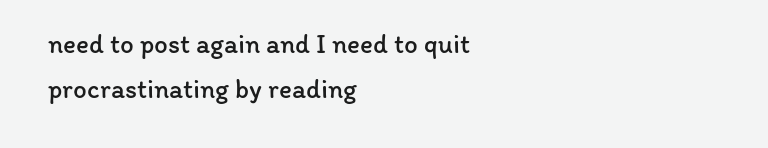need to post again and I need to quit procrastinating by reading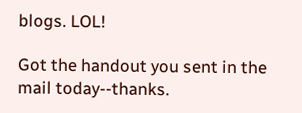blogs. LOL!

Got the handout you sent in the mail today--thanks.